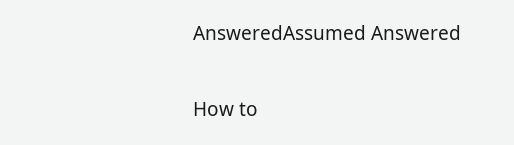AnsweredAssumed Answered

How to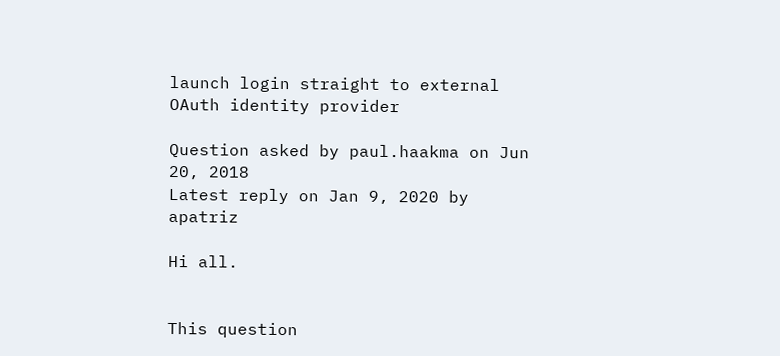launch login straight to external OAuth identity provider

Question asked by paul.haakma on Jun 20, 2018
Latest reply on Jan 9, 2020 by apatriz

Hi all.


This question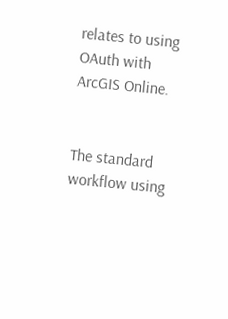relates to using OAuth with ArcGIS Online.


The standard workflow using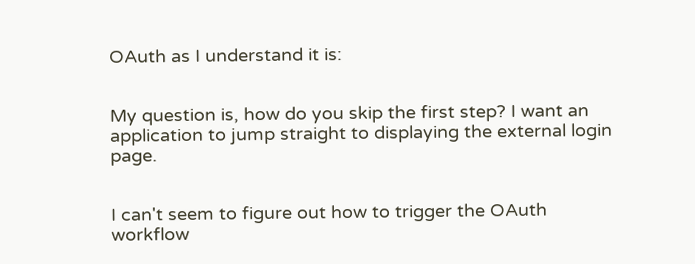OAuth as I understand it is:


My question is, how do you skip the first step? I want an application to jump straight to displaying the external login page.


I can't seem to figure out how to trigger the OAuth workflow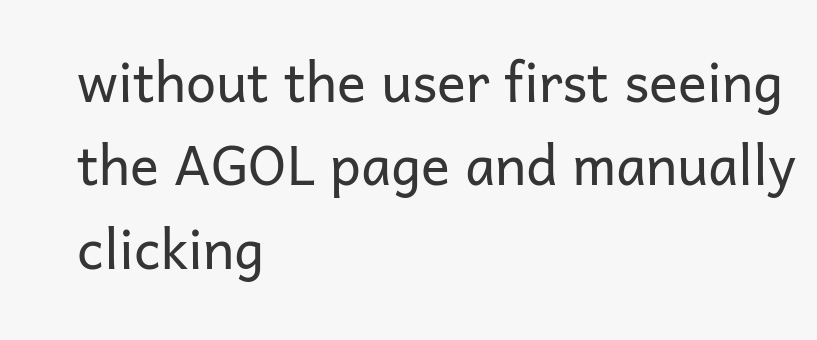without the user first seeing the AGOL page and manually clicking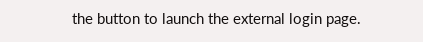the button to launch the external login page.